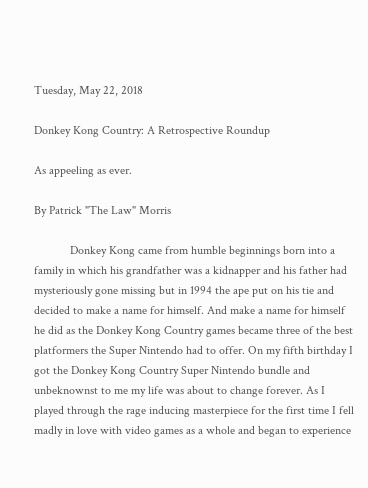Tuesday, May 22, 2018

Donkey Kong Country: A Retrospective Roundup

As appeeling as ever.

By Patrick "The Law" Morris

            Donkey Kong came from humble beginnings born into a family in which his grandfather was a kidnapper and his father had mysteriously gone missing but in 1994 the ape put on his tie and decided to make a name for himself. And make a name for himself he did as the Donkey Kong Country games became three of the best platformers the Super Nintendo had to offer. On my fifth birthday I got the Donkey Kong Country Super Nintendo bundle and unbeknownst to me my life was about to change forever. As I played through the rage inducing masterpiece for the first time I fell madly in love with video games as a whole and began to experience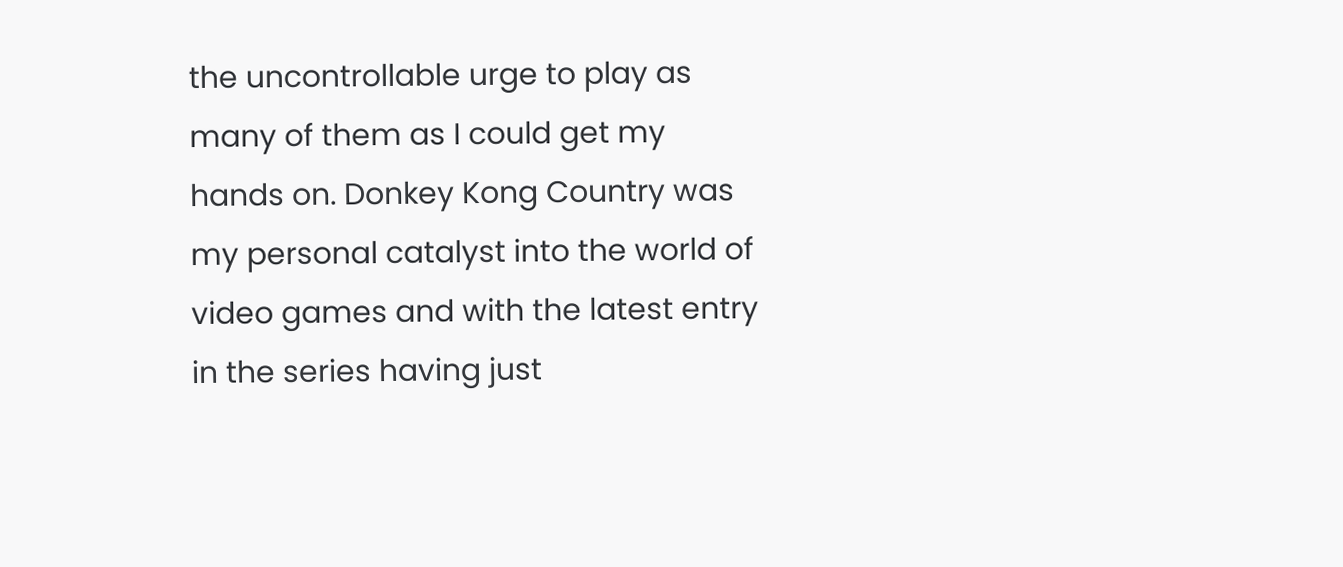the uncontrollable urge to play as many of them as I could get my hands on. Donkey Kong Country was my personal catalyst into the world of video games and with the latest entry in the series having just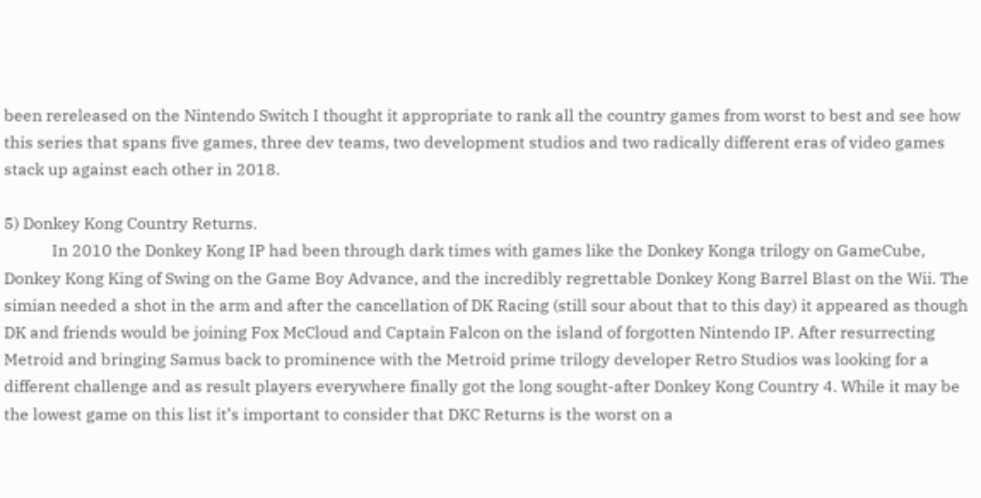been rereleased on the Nintendo Switch I thought it appropriate to rank all the country games from worst to best and see how this series that spans five games, three dev teams, two development studios and two radically different eras of video games stack up against each other in 2018.

5) Donkey Kong Country Returns.
            In 2010 the Donkey Kong IP had been through dark times with games like the Donkey Konga trilogy on GameCube, Donkey Kong King of Swing on the Game Boy Advance, and the incredibly regrettable Donkey Kong Barrel Blast on the Wii. The simian needed a shot in the arm and after the cancellation of DK Racing (still sour about that to this day) it appeared as though DK and friends would be joining Fox McCloud and Captain Falcon on the island of forgotten Nintendo IP. After resurrecting Metroid and bringing Samus back to prominence with the Metroid prime trilogy developer Retro Studios was looking for a different challenge and as result players everywhere finally got the long sought-after Donkey Kong Country 4. While it may be the lowest game on this list it’s important to consider that DKC Returns is the worst on a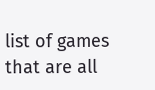list of games that are all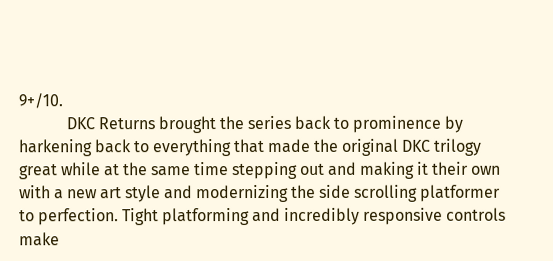9+/10.
            DKC Returns brought the series back to prominence by harkening back to everything that made the original DKC trilogy great while at the same time stepping out and making it their own with a new art style and modernizing the side scrolling platformer to perfection. Tight platforming and incredibly responsive controls make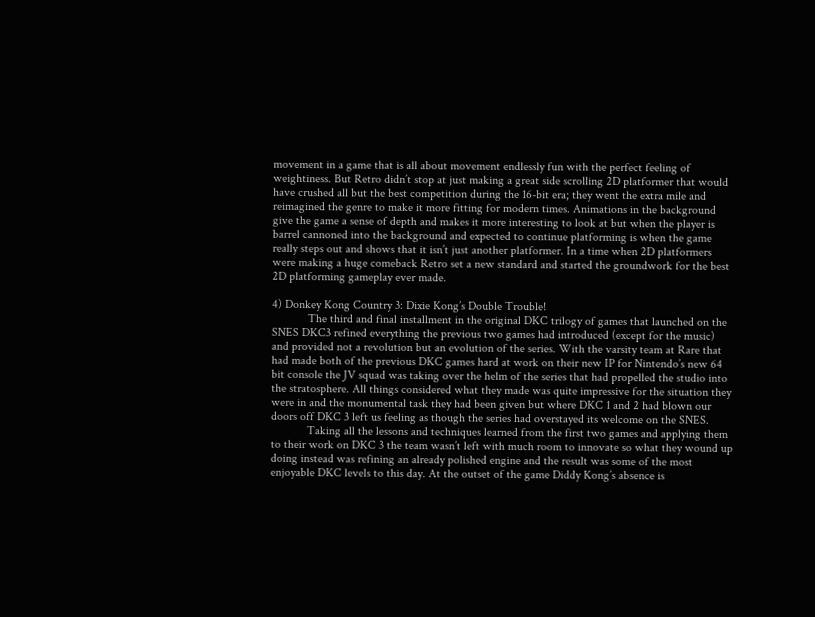movement in a game that is all about movement endlessly fun with the perfect feeling of weightiness. But Retro didn’t stop at just making a great side scrolling 2D platformer that would have crushed all but the best competition during the 16-bit era; they went the extra mile and reimagined the genre to make it more fitting for modern times. Animations in the background give the game a sense of depth and makes it more interesting to look at but when the player is barrel cannoned into the background and expected to continue platforming is when the game really steps out and shows that it isn’t just another platformer. In a time when 2D platformers were making a huge comeback Retro set a new standard and started the groundwork for the best 2D platforming gameplay ever made.

4) Donkey Kong Country 3: Dixie Kong’s Double Trouble!
            The third and final installment in the original DKC trilogy of games that launched on the SNES DKC3 refined everything the previous two games had introduced (except for the music) and provided not a revolution but an evolution of the series. With the varsity team at Rare that had made both of the previous DKC games hard at work on their new IP for Nintendo’s new 64 bit console the JV squad was taking over the helm of the series that had propelled the studio into the stratosphere. All things considered what they made was quite impressive for the situation they were in and the monumental task they had been given but where DKC 1 and 2 had blown our doors off DKC 3 left us feeling as though the series had overstayed its welcome on the SNES.
            Taking all the lessons and techniques learned from the first two games and applying them to their work on DKC 3 the team wasn’t left with much room to innovate so what they wound up doing instead was refining an already polished engine and the result was some of the most enjoyable DKC levels to this day. At the outset of the game Diddy Kong’s absence is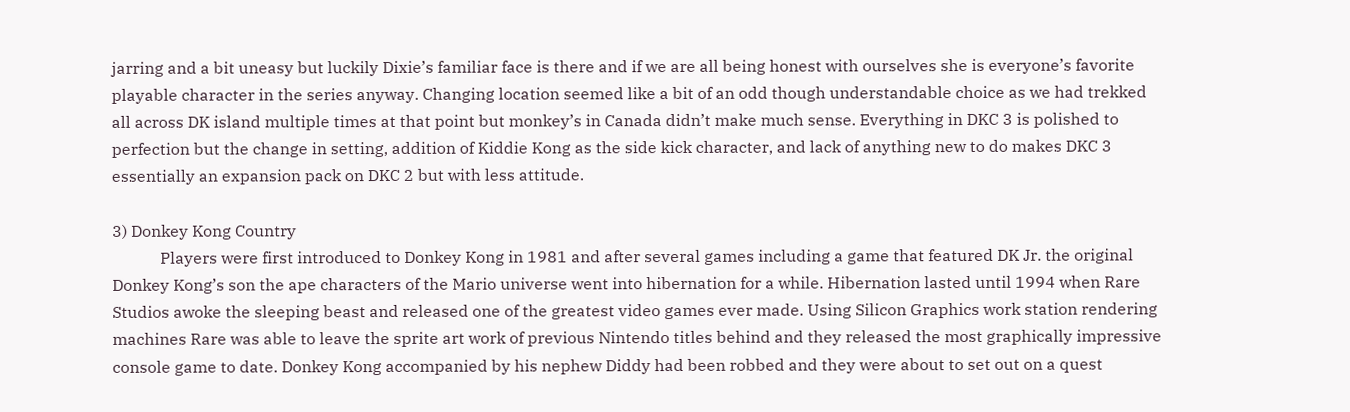jarring and a bit uneasy but luckily Dixie’s familiar face is there and if we are all being honest with ourselves she is everyone’s favorite playable character in the series anyway. Changing location seemed like a bit of an odd though understandable choice as we had trekked all across DK island multiple times at that point but monkey’s in Canada didn’t make much sense. Everything in DKC 3 is polished to perfection but the change in setting, addition of Kiddie Kong as the side kick character, and lack of anything new to do makes DKC 3 essentially an expansion pack on DKC 2 but with less attitude.

3) Donkey Kong Country
            Players were first introduced to Donkey Kong in 1981 and after several games including a game that featured DK Jr. the original Donkey Kong’s son the ape characters of the Mario universe went into hibernation for a while. Hibernation lasted until 1994 when Rare Studios awoke the sleeping beast and released one of the greatest video games ever made. Using Silicon Graphics work station rendering machines Rare was able to leave the sprite art work of previous Nintendo titles behind and they released the most graphically impressive console game to date. Donkey Kong accompanied by his nephew Diddy had been robbed and they were about to set out on a quest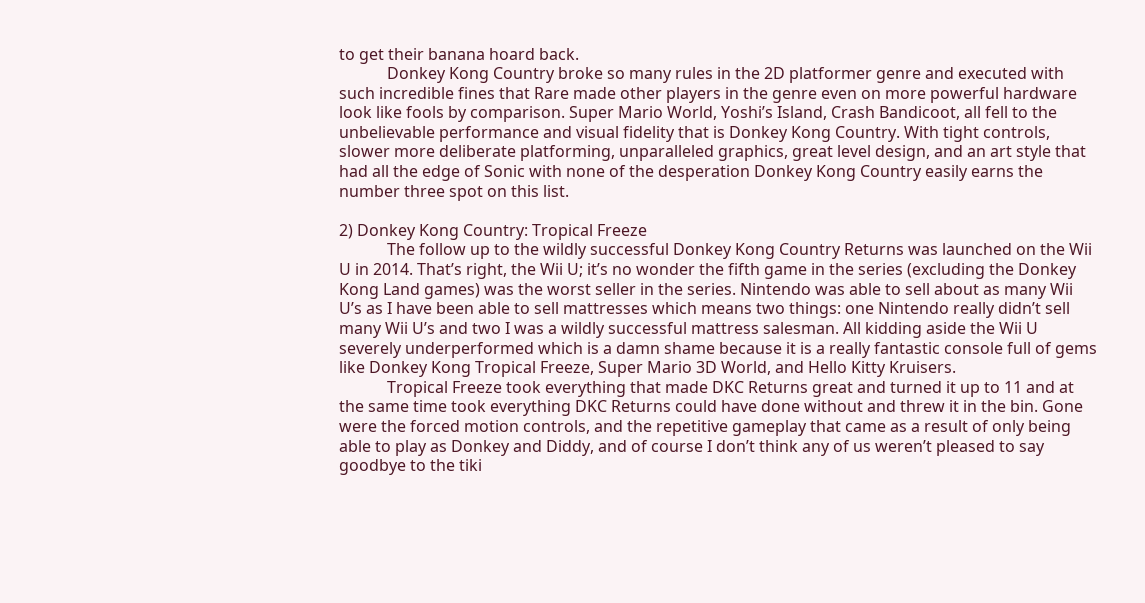to get their banana hoard back.
            Donkey Kong Country broke so many rules in the 2D platformer genre and executed with such incredible fines that Rare made other players in the genre even on more powerful hardware look like fools by comparison. Super Mario World, Yoshi’s Island, Crash Bandicoot, all fell to the unbelievable performance and visual fidelity that is Donkey Kong Country. With tight controls, slower more deliberate platforming, unparalleled graphics, great level design, and an art style that had all the edge of Sonic with none of the desperation Donkey Kong Country easily earns the number three spot on this list.

2) Donkey Kong Country: Tropical Freeze
            The follow up to the wildly successful Donkey Kong Country Returns was launched on the Wii U in 2014. That’s right, the Wii U; it’s no wonder the fifth game in the series (excluding the Donkey Kong Land games) was the worst seller in the series. Nintendo was able to sell about as many Wii U’s as I have been able to sell mattresses which means two things: one Nintendo really didn’t sell many Wii U’s and two I was a wildly successful mattress salesman. All kidding aside the Wii U severely underperformed which is a damn shame because it is a really fantastic console full of gems like Donkey Kong Tropical Freeze, Super Mario 3D World, and Hello Kitty Kruisers.
            Tropical Freeze took everything that made DKC Returns great and turned it up to 11 and at the same time took everything DKC Returns could have done without and threw it in the bin. Gone were the forced motion controls, and the repetitive gameplay that came as a result of only being able to play as Donkey and Diddy, and of course I don’t think any of us weren’t pleased to say goodbye to the tiki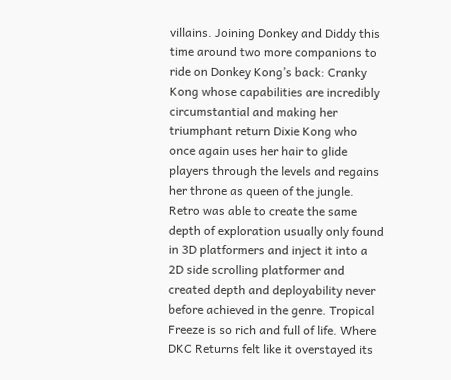villains. Joining Donkey and Diddy this time around two more companions to ride on Donkey Kong’s back: Cranky Kong whose capabilities are incredibly circumstantial and making her triumphant return Dixie Kong who once again uses her hair to glide players through the levels and regains her throne as queen of the jungle. Retro was able to create the same depth of exploration usually only found in 3D platformers and inject it into a 2D side scrolling platformer and created depth and deployability never before achieved in the genre. Tropical Freeze is so rich and full of life. Where DKC Returns felt like it overstayed its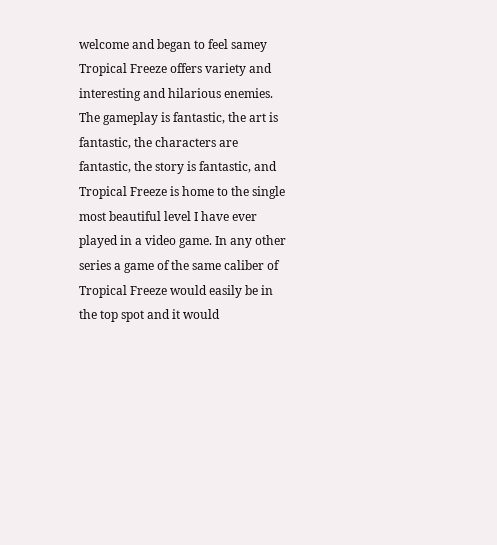welcome and began to feel samey Tropical Freeze offers variety and interesting and hilarious enemies. The gameplay is fantastic, the art is fantastic, the characters are fantastic, the story is fantastic, and Tropical Freeze is home to the single most beautiful level I have ever played in a video game. In any other series a game of the same caliber of Tropical Freeze would easily be in the top spot and it would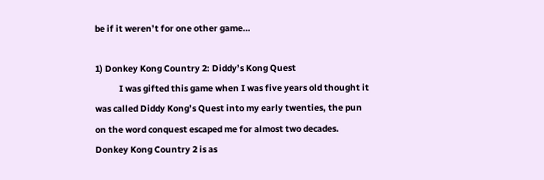be if it weren’t for one other game…

1) Donkey Kong Country 2: Diddy’s Kong Quest
            I was gifted this game when I was five years old thought it was called Diddy Kong’s Quest into my early twenties, the pun on the word conquest escaped me for almost two decades. Donkey Kong Country 2 is as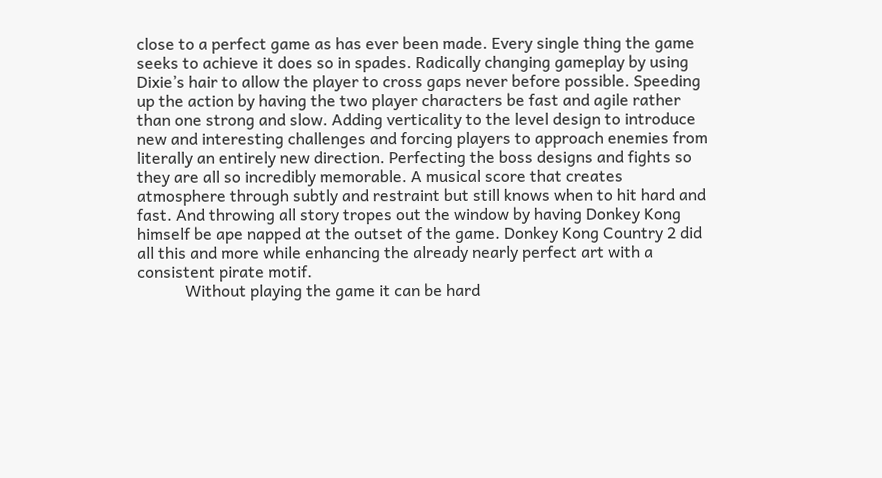close to a perfect game as has ever been made. Every single thing the game seeks to achieve it does so in spades. Radically changing gameplay by using Dixie’s hair to allow the player to cross gaps never before possible. Speeding up the action by having the two player characters be fast and agile rather than one strong and slow. Adding verticality to the level design to introduce new and interesting challenges and forcing players to approach enemies from literally an entirely new direction. Perfecting the boss designs and fights so they are all so incredibly memorable. A musical score that creates atmosphere through subtly and restraint but still knows when to hit hard and fast. And throwing all story tropes out the window by having Donkey Kong himself be ape napped at the outset of the game. Donkey Kong Country 2 did all this and more while enhancing the already nearly perfect art with a consistent pirate motif.
            Without playing the game it can be hard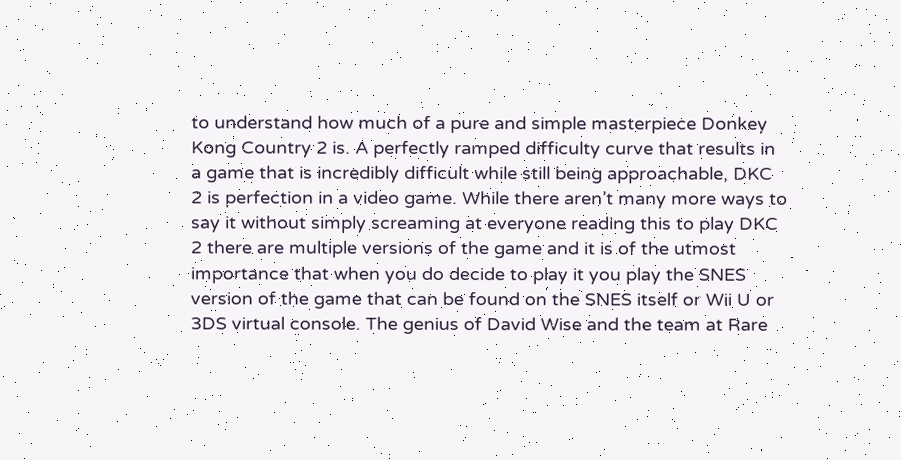to understand how much of a pure and simple masterpiece Donkey Kong Country 2 is. A perfectly ramped difficulty curve that results in a game that is incredibly difficult while still being approachable, DKC 2 is perfection in a video game. While there aren’t many more ways to say it without simply screaming at everyone reading this to play DKC 2 there are multiple versions of the game and it is of the utmost importance that when you do decide to play it you play the SNES version of the game that can be found on the SNES itself or Wii U or 3DS virtual console. The genius of David Wise and the team at Rare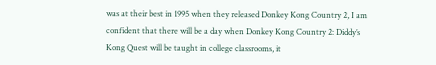was at their best in 1995 when they released Donkey Kong Country 2, I am confident that there will be a day when Donkey Kong Country 2: Diddy’s Kong Quest will be taught in college classrooms, it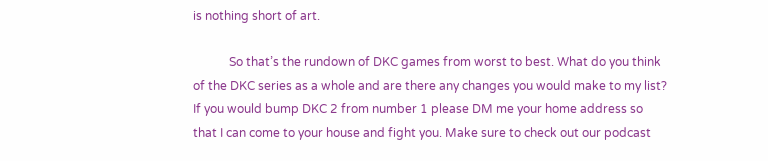is nothing short of art.

            So that’s the rundown of DKC games from worst to best. What do you think of the DKC series as a whole and are there any changes you would make to my list? If you would bump DKC 2 from number 1 please DM me your home address so that I can come to your house and fight you. Make sure to check out our podcast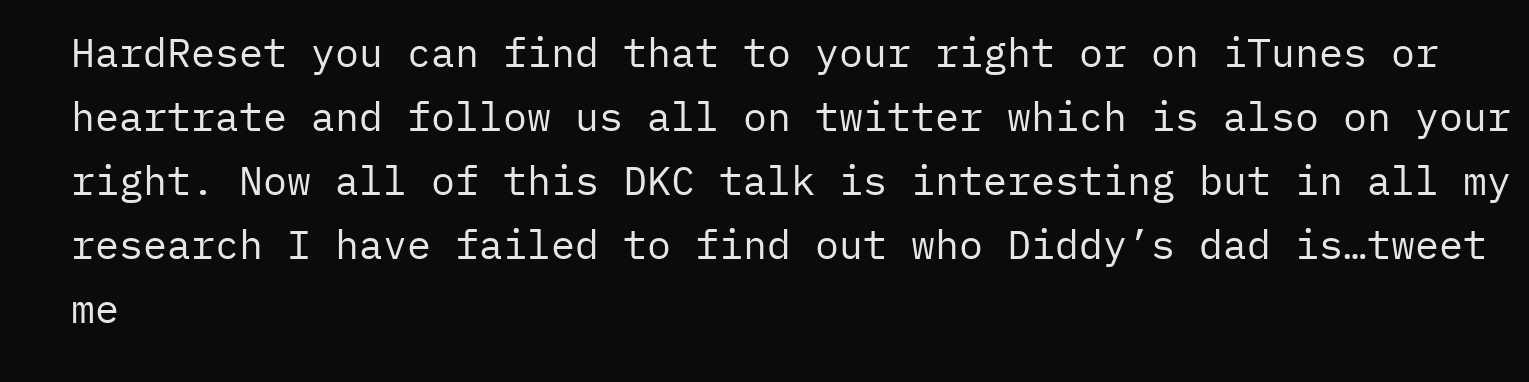HardReset you can find that to your right or on iTunes or heartrate and follow us all on twitter which is also on your right. Now all of this DKC talk is interesting but in all my research I have failed to find out who Diddy’s dad is…tweet me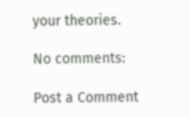your theories.

No comments:

Post a Comment